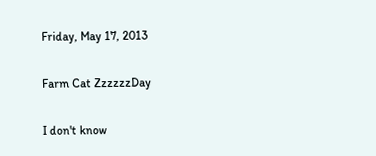Friday, May 17, 2013

Farm Cat ZzzzzzDay

I don't know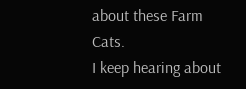about these Farm Cats.
I keep hearing about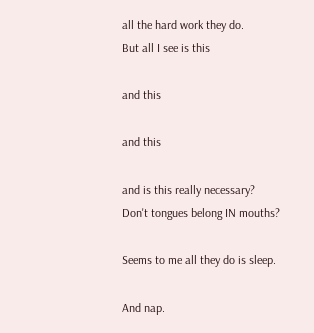all the hard work they do.
But all I see is this

and this

and this

and is this really necessary?
Don't tongues belong IN mouths?

Seems to me all they do is sleep.

And nap.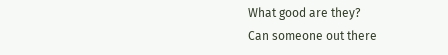What good are they?
Can someone out there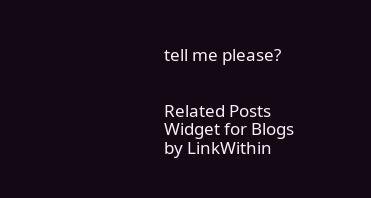tell me please?


Related Posts Widget for Blogs by LinkWithin